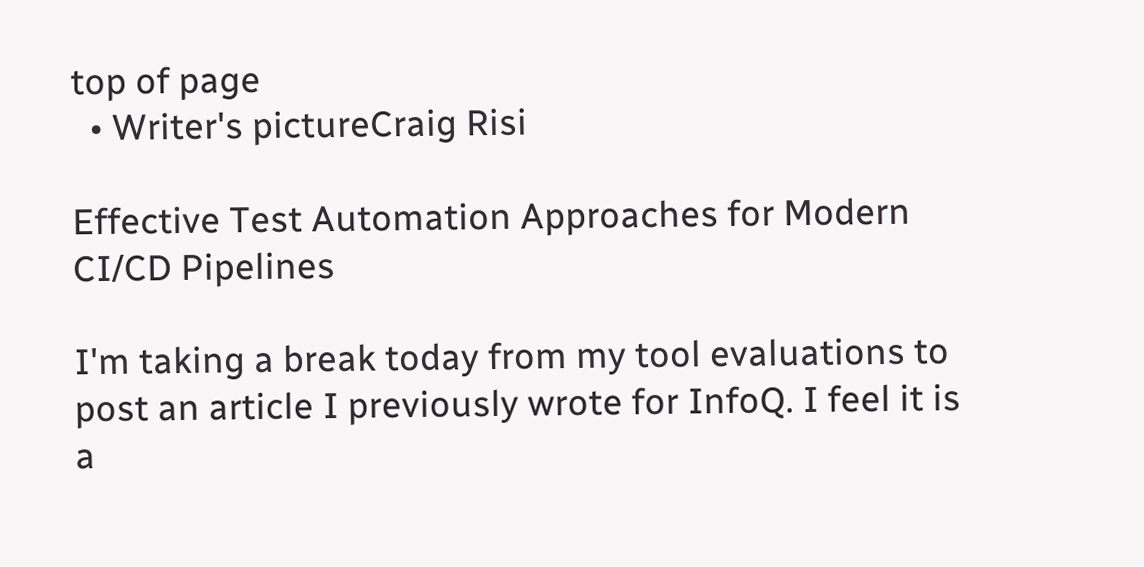top of page
  • Writer's pictureCraig Risi

Effective Test Automation Approaches for Modern CI/CD Pipelines

I'm taking a break today from my tool evaluations to post an article I previously wrote for InfoQ. I feel it is a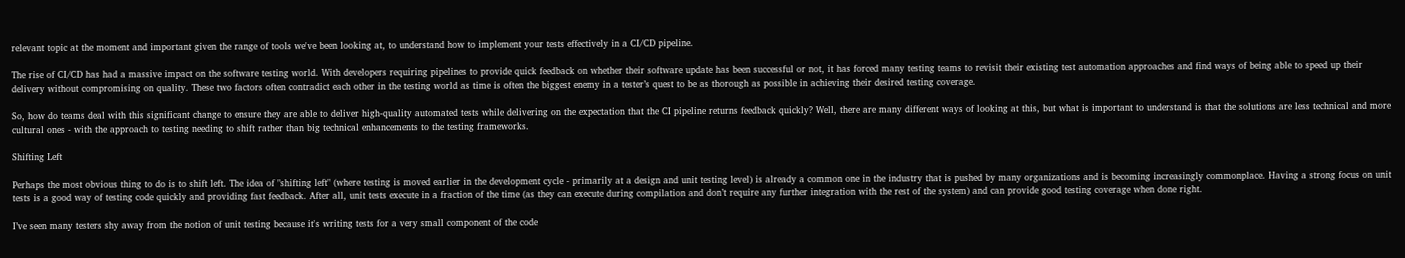relevant topic at the moment and important given the range of tools we've been looking at, to understand how to implement your tests effectively in a CI/CD pipeline.

The rise of CI/CD has had a massive impact on the software testing world. With developers requiring pipelines to provide quick feedback on whether their software update has been successful or not, it has forced many testing teams to revisit their existing test automation approaches and find ways of being able to speed up their delivery without compromising on quality. These two factors often contradict each other in the testing world as time is often the biggest enemy in a tester’s quest to be as thorough as possible in achieving their desired testing coverage.

So, how do teams deal with this significant change to ensure they are able to deliver high-quality automated tests while delivering on the expectation that the CI pipeline returns feedback quickly? Well, there are many different ways of looking at this, but what is important to understand is that the solutions are less technical and more cultural ones - with the approach to testing needing to shift rather than big technical enhancements to the testing frameworks.

Shifting Left

Perhaps the most obvious thing to do is to shift left. The idea of "shifting left" (where testing is moved earlier in the development cycle - primarily at a design and unit testing level) is already a common one in the industry that is pushed by many organizations and is becoming increasingly commonplace. Having a strong focus on unit tests is a good way of testing code quickly and providing fast feedback. After all, unit tests execute in a fraction of the time (as they can execute during compilation and don’t require any further integration with the rest of the system) and can provide good testing coverage when done right.

I’ve seen many testers shy away from the notion of unit testing because it's writing tests for a very small component of the code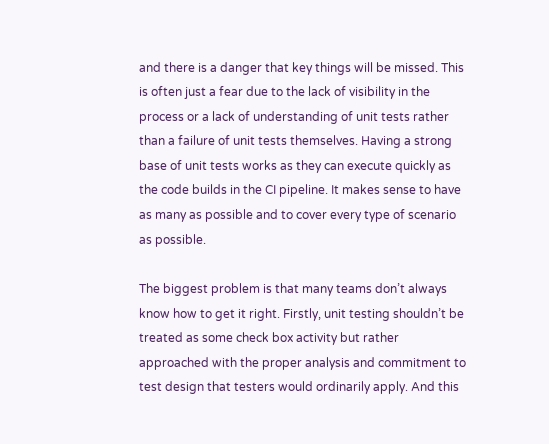and there is a danger that key things will be missed. This is often just a fear due to the lack of visibility in the process or a lack of understanding of unit tests rather than a failure of unit tests themselves. Having a strong base of unit tests works as they can execute quickly as the code builds in the CI pipeline. It makes sense to have as many as possible and to cover every type of scenario as possible.

The biggest problem is that many teams don’t always know how to get it right. Firstly, unit testing shouldn’t be treated as some check box activity but rather approached with the proper analysis and commitment to test design that testers would ordinarily apply. And this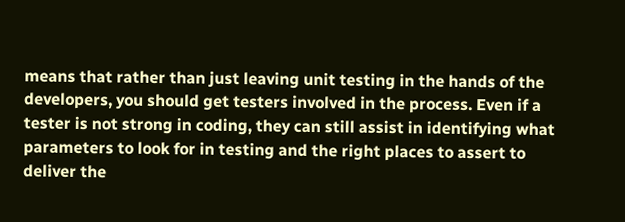means that rather than just leaving unit testing in the hands of the developers, you should get testers involved in the process. Even if a tester is not strong in coding, they can still assist in identifying what parameters to look for in testing and the right places to assert to deliver the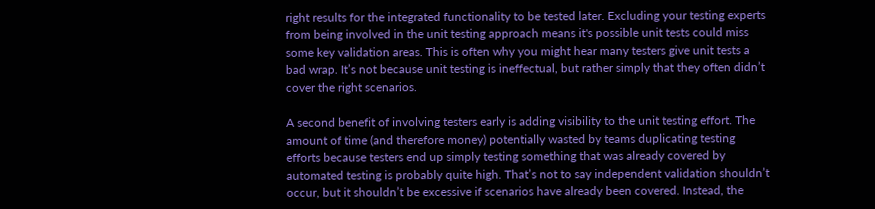right results for the integrated functionality to be tested later. Excluding your testing experts from being involved in the unit testing approach means it's possible unit tests could miss some key validation areas. This is often why you might hear many testers give unit tests a bad wrap. It’s not because unit testing is ineffectual, but rather simply that they often didn’t cover the right scenarios.

A second benefit of involving testers early is adding visibility to the unit testing effort. The amount of time (and therefore money) potentially wasted by teams duplicating testing efforts because testers end up simply testing something that was already covered by automated testing is probably quite high. That’s not to say independent validation shouldn’t occur, but it shouldn’t be excessive if scenarios have already been covered. Instead, the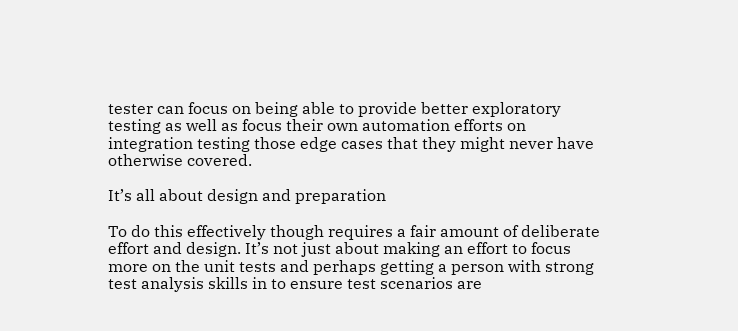tester can focus on being able to provide better exploratory testing as well as focus their own automation efforts on integration testing those edge cases that they might never have otherwise covered.

It’s all about design and preparation

To do this effectively though requires a fair amount of deliberate effort and design. It’s not just about making an effort to focus more on the unit tests and perhaps getting a person with strong test analysis skills in to ensure test scenarios are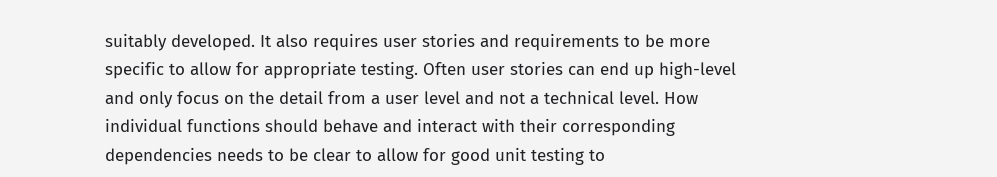suitably developed. It also requires user stories and requirements to be more specific to allow for appropriate testing. Often user stories can end up high-level and only focus on the detail from a user level and not a technical level. How individual functions should behave and interact with their corresponding dependencies needs to be clear to allow for good unit testing to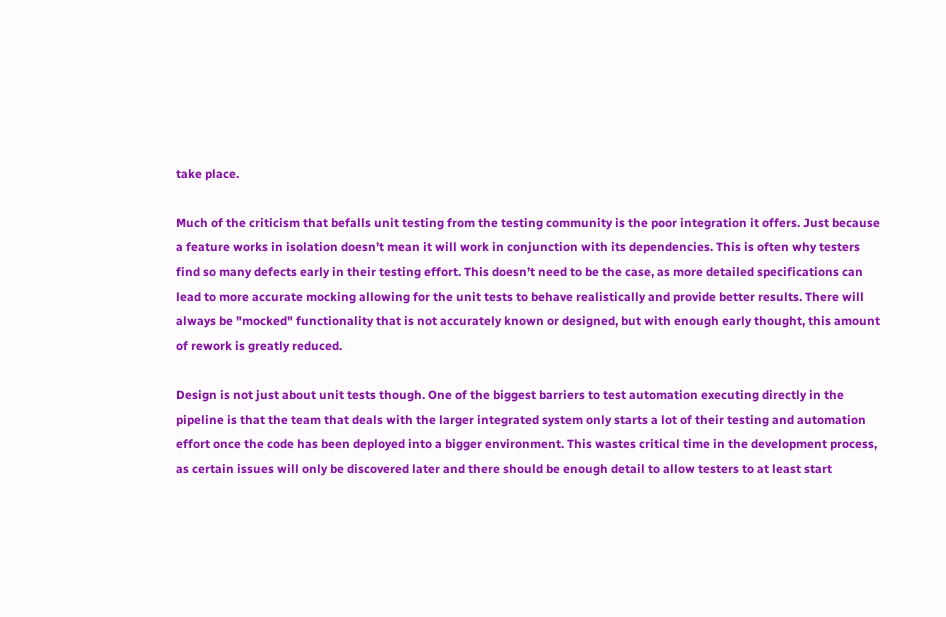take place.

Much of the criticism that befalls unit testing from the testing community is the poor integration it offers. Just because a feature works in isolation doesn’t mean it will work in conjunction with its dependencies. This is often why testers find so many defects early in their testing effort. This doesn’t need to be the case, as more detailed specifications can lead to more accurate mocking allowing for the unit tests to behave realistically and provide better results. There will always be "mocked" functionality that is not accurately known or designed, but with enough early thought, this amount of rework is greatly reduced.

Design is not just about unit tests though. One of the biggest barriers to test automation executing directly in the pipeline is that the team that deals with the larger integrated system only starts a lot of their testing and automation effort once the code has been deployed into a bigger environment. This wastes critical time in the development process, as certain issues will only be discovered later and there should be enough detail to allow testers to at least start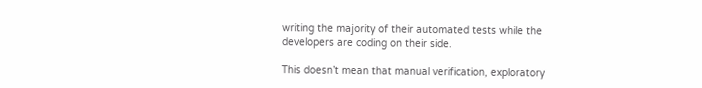writing the majority of their automated tests while the developers are coding on their side.

This doesn’t mean that manual verification, exploratory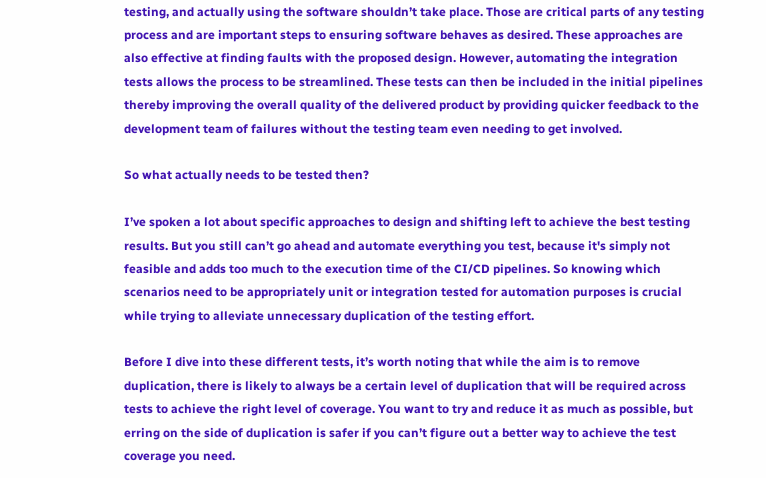testing, and actually using the software shouldn’t take place. Those are critical parts of any testing process and are important steps to ensuring software behaves as desired. These approaches are also effective at finding faults with the proposed design. However, automating the integration tests allows the process to be streamlined. These tests can then be included in the initial pipelines thereby improving the overall quality of the delivered product by providing quicker feedback to the development team of failures without the testing team even needing to get involved.

So what actually needs to be tested then?

I’ve spoken a lot about specific approaches to design and shifting left to achieve the best testing results. But you still can’t go ahead and automate everything you test, because it's simply not feasible and adds too much to the execution time of the CI/CD pipelines. So knowing which scenarios need to be appropriately unit or integration tested for automation purposes is crucial while trying to alleviate unnecessary duplication of the testing effort.

Before I dive into these different tests, it’s worth noting that while the aim is to remove duplication, there is likely to always be a certain level of duplication that will be required across tests to achieve the right level of coverage. You want to try and reduce it as much as possible, but erring on the side of duplication is safer if you can’t figure out a better way to achieve the test coverage you need.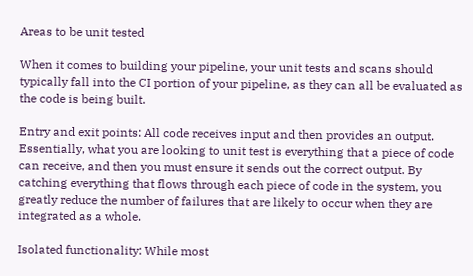Areas to be unit tested

When it comes to building your pipeline, your unit tests and scans should typically fall into the CI portion of your pipeline, as they can all be evaluated as the code is being built.

Entry and exit points: All code receives input and then provides an output. Essentially, what you are looking to unit test is everything that a piece of code can receive, and then you must ensure it sends out the correct output. By catching everything that flows through each piece of code in the system, you greatly reduce the number of failures that are likely to occur when they are integrated as a whole.

Isolated functionality: While most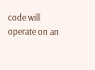code will operate on an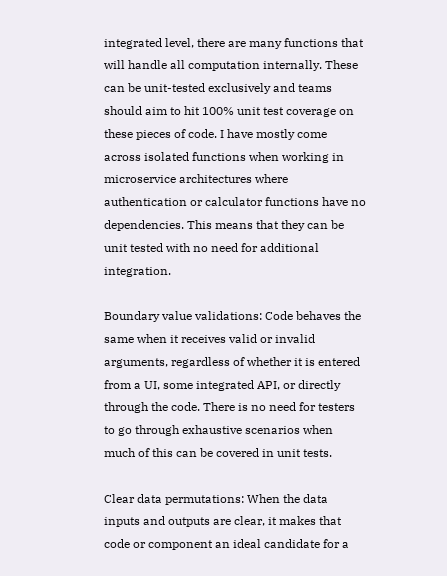integrated level, there are many functions that will handle all computation internally. These can be unit-tested exclusively and teams should aim to hit 100% unit test coverage on these pieces of code. I have mostly come across isolated functions when working in microservice architectures where authentication or calculator functions have no dependencies. This means that they can be unit tested with no need for additional integration.

Boundary value validations: Code behaves the same when it receives valid or invalid arguments, regardless of whether it is entered from a UI, some integrated API, or directly through the code. There is no need for testers to go through exhaustive scenarios when much of this can be covered in unit tests.

Clear data permutations: When the data inputs and outputs are clear, it makes that code or component an ideal candidate for a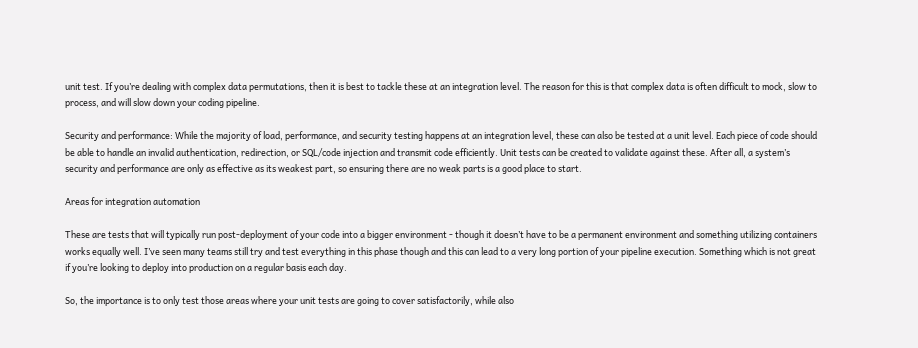unit test. If you’re dealing with complex data permutations, then it is best to tackle these at an integration level. The reason for this is that complex data is often difficult to mock, slow to process, and will slow down your coding pipeline.

Security and performance: While the majority of load, performance, and security testing happens at an integration level, these can also be tested at a unit level. Each piece of code should be able to handle an invalid authentication, redirection, or SQL/code injection and transmit code efficiently. Unit tests can be created to validate against these. After all, a system’s security and performance are only as effective as its weakest part, so ensuring there are no weak parts is a good place to start.

Areas for integration automation

These are tests that will typically run post-deployment of your code into a bigger environment - though it doesn’t have to be a permanent environment and something utilizing containers works equally well. I’ve seen many teams still try and test everything in this phase though and this can lead to a very long portion of your pipeline execution. Something which is not great if you’re looking to deploy into production on a regular basis each day.

So, the importance is to only test those areas where your unit tests are going to cover satisfactorily, while also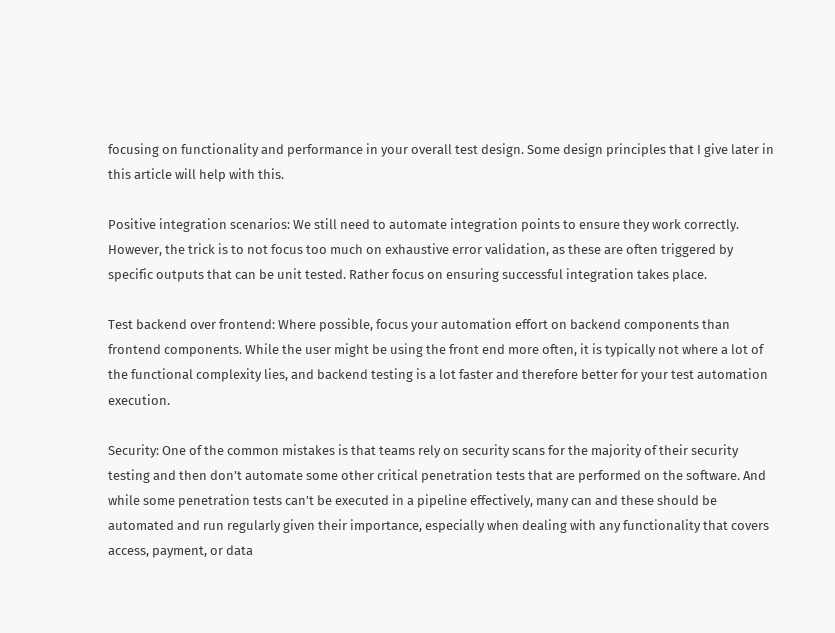focusing on functionality and performance in your overall test design. Some design principles that I give later in this article will help with this.

Positive integration scenarios: We still need to automate integration points to ensure they work correctly. However, the trick is to not focus too much on exhaustive error validation, as these are often triggered by specific outputs that can be unit tested. Rather focus on ensuring successful integration takes place.

Test backend over frontend: Where possible, focus your automation effort on backend components than frontend components. While the user might be using the front end more often, it is typically not where a lot of the functional complexity lies, and backend testing is a lot faster and therefore better for your test automation execution.

Security: One of the common mistakes is that teams rely on security scans for the majority of their security testing and then don’t automate some other critical penetration tests that are performed on the software. And while some penetration tests can’t be executed in a pipeline effectively, many can and these should be automated and run regularly given their importance, especially when dealing with any functionality that covers access, payment, or data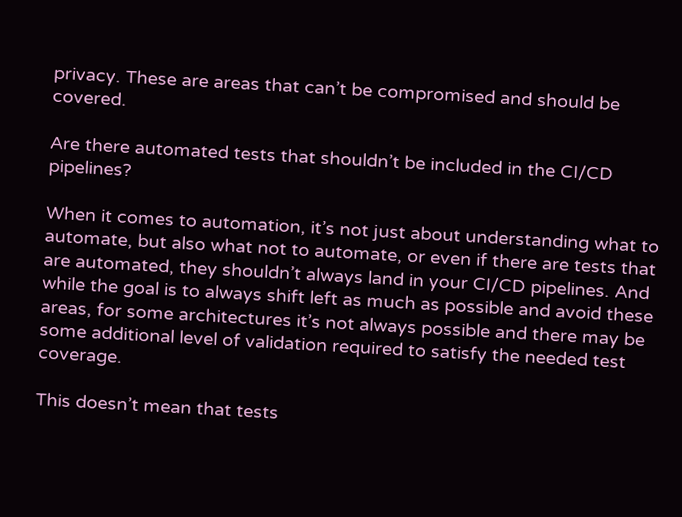privacy. These are areas that can’t be compromised and should be covered.

Are there automated tests that shouldn’t be included in the CI/CD pipelines?

When it comes to automation, it’s not just about understanding what to automate, but also what not to automate, or even if there are tests that are automated, they shouldn’t always land in your CI/CD pipelines. And while the goal is to always shift left as much as possible and avoid these areas, for some architectures it’s not always possible and there may be some additional level of validation required to satisfy the needed test coverage.

This doesn’t mean that tests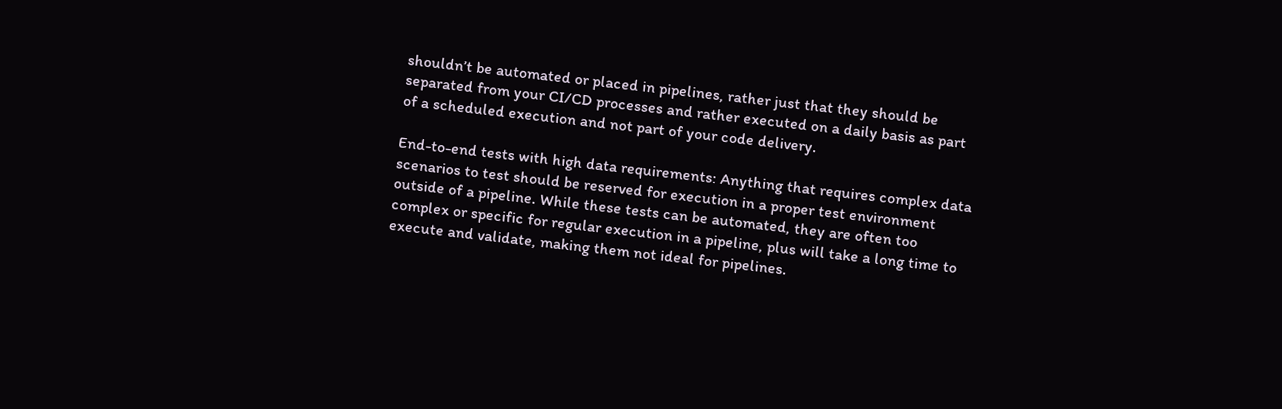shouldn’t be automated or placed in pipelines, rather just that they should be separated from your CI/CD processes and rather executed on a daily basis as part of a scheduled execution and not part of your code delivery.

End-to-end tests with high data requirements: Anything that requires complex data scenarios to test should be reserved for execution in a proper test environment outside of a pipeline. While these tests can be automated, they are often too complex or specific for regular execution in a pipeline, plus will take a long time to execute and validate, making them not ideal for pipelines.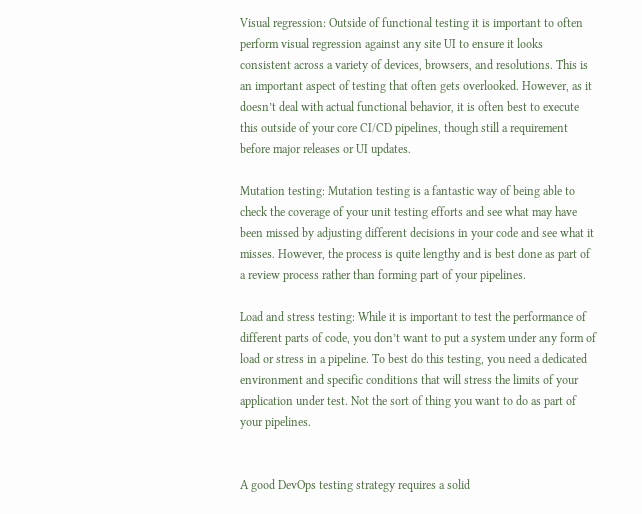Visual regression: Outside of functional testing it is important to often perform visual regression against any site UI to ensure it looks consistent across a variety of devices, browsers, and resolutions. This is an important aspect of testing that often gets overlooked. However, as it doesn’t deal with actual functional behavior, it is often best to execute this outside of your core CI/CD pipelines, though still a requirement before major releases or UI updates.

Mutation testing: Mutation testing is a fantastic way of being able to check the coverage of your unit testing efforts and see what may have been missed by adjusting different decisions in your code and see what it misses. However, the process is quite lengthy and is best done as part of a review process rather than forming part of your pipelines.

Load and stress testing: While it is important to test the performance of different parts of code, you don’t want to put a system under any form of load or stress in a pipeline. To best do this testing, you need a dedicated environment and specific conditions that will stress the limits of your application under test. Not the sort of thing you want to do as part of your pipelines.


A good DevOps testing strategy requires a solid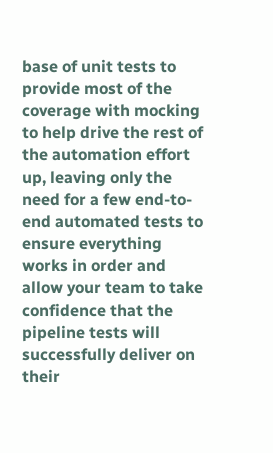base of unit tests to provide most of the coverage with mocking to help drive the rest of the automation effort up, leaving only the need for a few end-to-end automated tests to ensure everything works in order and allow your team to take confidence that the pipeline tests will successfully deliver on their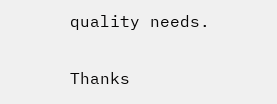quality needs.


Thanks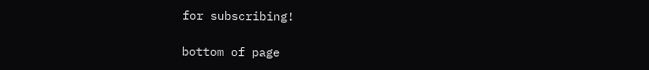for subscribing!

bottom of page